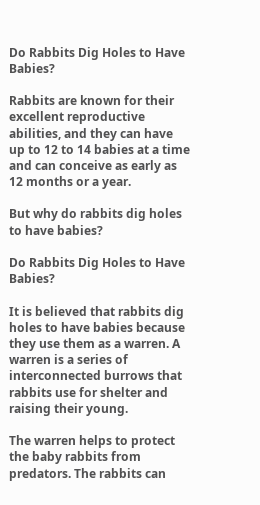Do Rabbits Dig Holes to Have Babies?

Rabbits are known for their excellent reproductive abilities, and they can have up to 12 to 14 babies at a time and can conceive as early as 12 months or a year.

But why do rabbits dig holes to have babies?

Do Rabbits Dig Holes to Have Babies?

It is believed that rabbits dig holes to have babies because they use them as a warren. A warren is a series of interconnected burrows that rabbits use for shelter and raising their young.

The warren helps to protect the baby rabbits from predators. The rabbits can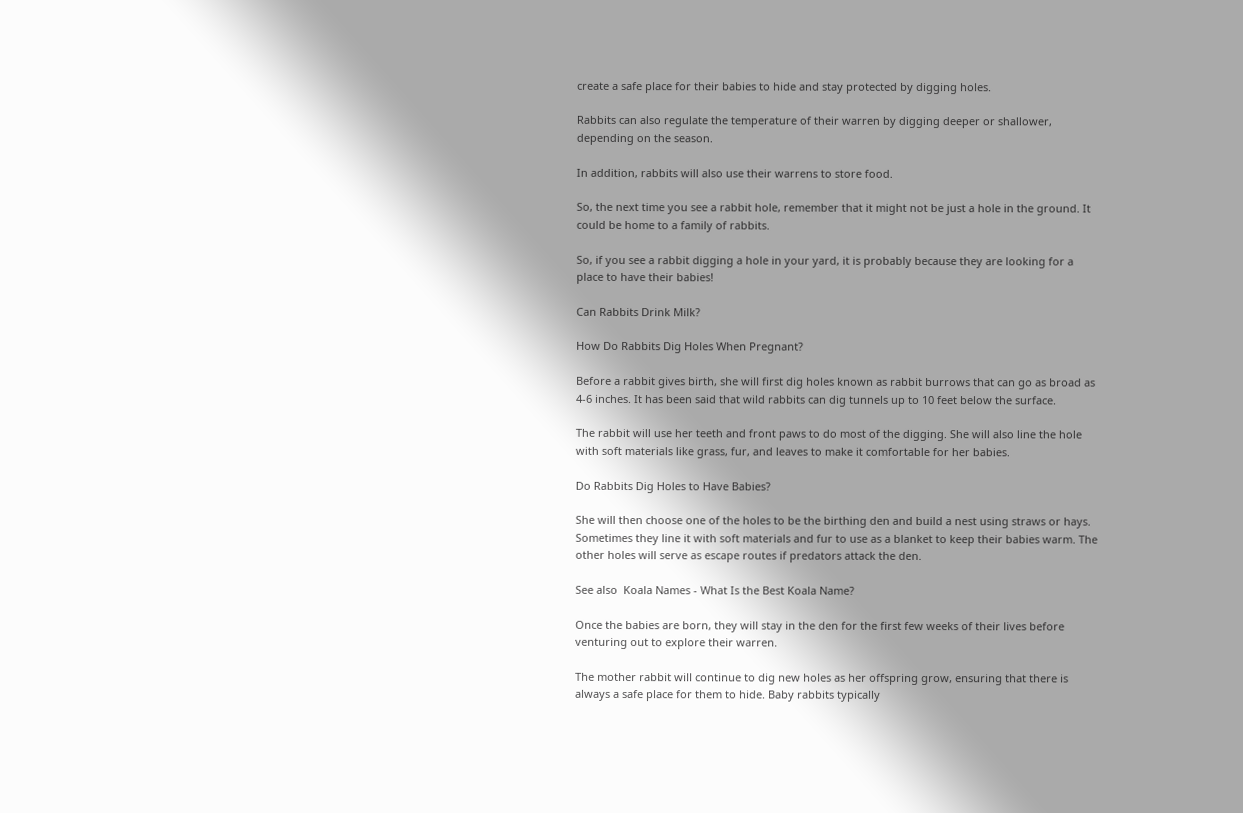create a safe place for their babies to hide and stay protected by digging holes.

Rabbits can also regulate the temperature of their warren by digging deeper or shallower, depending on the season.

In addition, rabbits will also use their warrens to store food.

So, the next time you see a rabbit hole, remember that it might not be just a hole in the ground. It could be home to a family of rabbits.

So, if you see a rabbit digging a hole in your yard, it is probably because they are looking for a place to have their babies!

Can Rabbits Drink Milk?

How Do Rabbits Dig Holes When Pregnant?

Before a rabbit gives birth, she will first dig holes known as rabbit burrows that can go as broad as 4-6 inches. It has been said that wild rabbits can dig tunnels up to 10 feet below the surface.

The rabbit will use her teeth and front paws to do most of the digging. She will also line the hole with soft materials like grass, fur, and leaves to make it comfortable for her babies.

Do Rabbits Dig Holes to Have Babies?

She will then choose one of the holes to be the birthing den and build a nest using straws or hays. Sometimes they line it with soft materials and fur to use as a blanket to keep their babies warm. The other holes will serve as escape routes if predators attack the den.

See also  Koala Names - What Is the Best Koala Name?

Once the babies are born, they will stay in the den for the first few weeks of their lives before venturing out to explore their warren.

The mother rabbit will continue to dig new holes as her offspring grow, ensuring that there is always a safe place for them to hide. Baby rabbits typically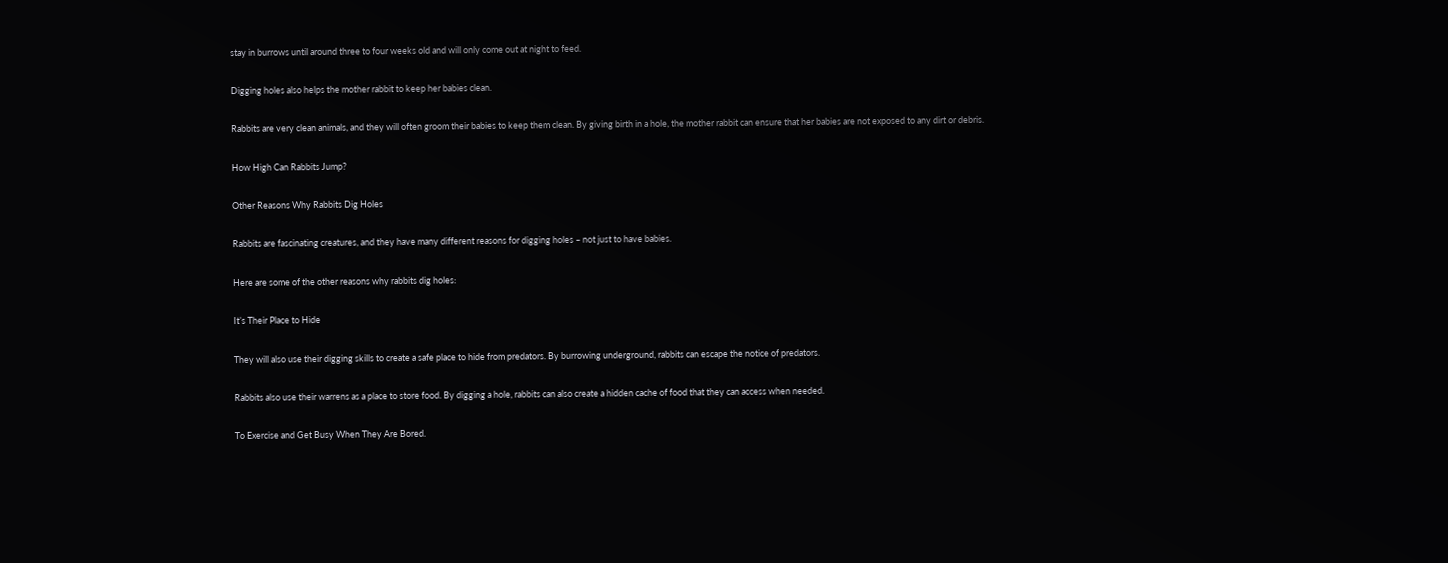stay in burrows until around three to four weeks old and will only come out at night to feed.

Digging holes also helps the mother rabbit to keep her babies clean.

Rabbits are very clean animals, and they will often groom their babies to keep them clean. By giving birth in a hole, the mother rabbit can ensure that her babies are not exposed to any dirt or debris.

How High Can Rabbits Jump?

Other Reasons Why Rabbits Dig Holes

Rabbits are fascinating creatures, and they have many different reasons for digging holes – not just to have babies.

Here are some of the other reasons why rabbits dig holes:

It’s Their Place to Hide

They will also use their digging skills to create a safe place to hide from predators. By burrowing underground, rabbits can escape the notice of predators.

Rabbits also use their warrens as a place to store food. By digging a hole, rabbits can also create a hidden cache of food that they can access when needed.

To Exercise and Get Busy When They Are Bored.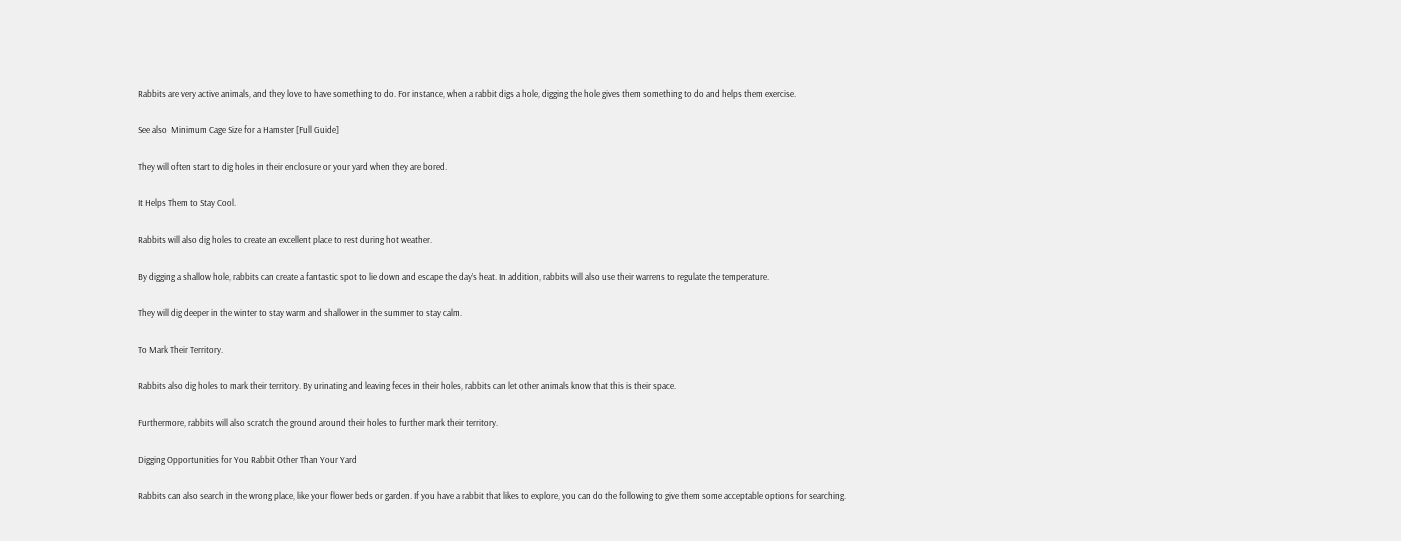Rabbits are very active animals, and they love to have something to do. For instance, when a rabbit digs a hole, digging the hole gives them something to do and helps them exercise.

See also  Minimum Cage Size for a Hamster [Full Guide]

They will often start to dig holes in their enclosure or your yard when they are bored.

It Helps Them to Stay Cool.

Rabbits will also dig holes to create an excellent place to rest during hot weather.

By digging a shallow hole, rabbits can create a fantastic spot to lie down and escape the day’s heat. In addition, rabbits will also use their warrens to regulate the temperature.

They will dig deeper in the winter to stay warm and shallower in the summer to stay calm.

To Mark Their Territory.

Rabbits also dig holes to mark their territory. By urinating and leaving feces in their holes, rabbits can let other animals know that this is their space.

Furthermore, rabbits will also scratch the ground around their holes to further mark their territory.

Digging Opportunities for You Rabbit Other Than Your Yard

Rabbits can also search in the wrong place, like your flower beds or garden. If you have a rabbit that likes to explore, you can do the following to give them some acceptable options for searching.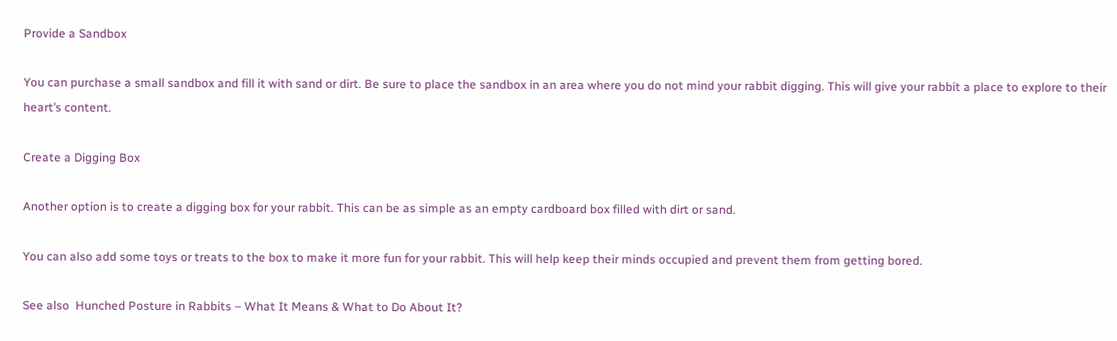Provide a Sandbox

You can purchase a small sandbox and fill it with sand or dirt. Be sure to place the sandbox in an area where you do not mind your rabbit digging. This will give your rabbit a place to explore to their heart’s content.

Create a Digging Box

Another option is to create a digging box for your rabbit. This can be as simple as an empty cardboard box filled with dirt or sand.

You can also add some toys or treats to the box to make it more fun for your rabbit. This will help keep their minds occupied and prevent them from getting bored.

See also  Hunched Posture in Rabbits – What It Means & What to Do About It?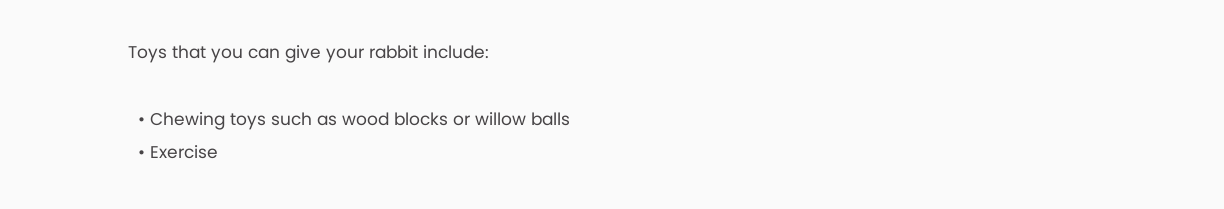Toys that you can give your rabbit include:

  • Chewing toys such as wood blocks or willow balls
  • Exercise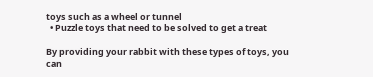toys such as a wheel or tunnel
  • Puzzle toys that need to be solved to get a treat

By providing your rabbit with these types of toys, you can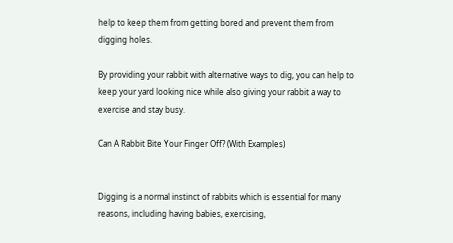help to keep them from getting bored and prevent them from digging holes.

By providing your rabbit with alternative ways to dig, you can help to keep your yard looking nice while also giving your rabbit a way to exercise and stay busy.

Can A Rabbit Bite Your Finger Off? (With Examples)


Digging is a normal instinct of rabbits which is essential for many reasons, including having babies, exercising,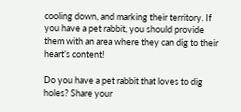cooling down, and marking their territory. If you have a pet rabbit, you should provide them with an area where they can dig to their heart’s content!

Do you have a pet rabbit that loves to dig holes? Share your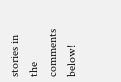stories in the comments below!